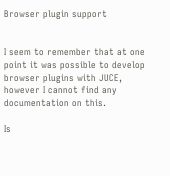Browser plugin support


I seem to remember that at one point it was possible to develop browser plugins with JUCE, however I cannot find any documentation on this.

Is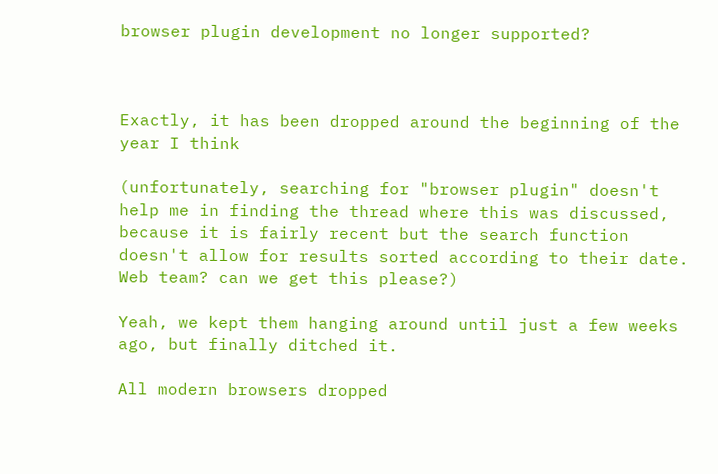browser plugin development no longer supported?



Exactly, it has been dropped around the beginning of the year I think

(unfortunately, searching for "browser plugin" doesn't help me in finding the thread where this was discussed, because it is fairly recent but the search function doesn't allow for results sorted according to their date. Web team? can we get this please?)

Yeah, we kept them hanging around until just a few weeks ago, but finally ditched it.

All modern browsers dropped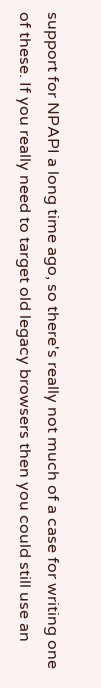support for NPAPI a long time ago, so there's really not much of a case for writing one of these. If you really need to target old legacy browsers then you could still use an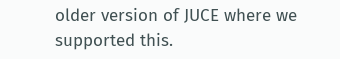older version of JUCE where we supported this.